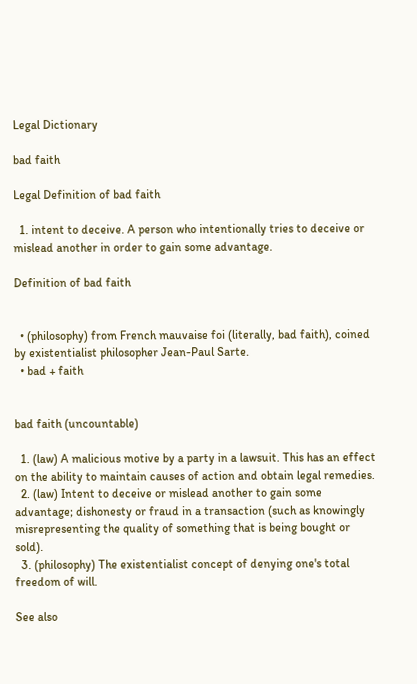Legal Dictionary

bad faith

Legal Definition of bad faith

  1. intent to deceive. A person who intentionally tries to deceive or mislead another in order to gain some advantage.

Definition of bad faith


  • (philosophy) from French mauvaise foi (literally, bad faith), coined by existentialist philosopher Jean-Paul Sarte.
  • bad + faith


bad faith (uncountable)

  1. (law) A malicious motive by a party in a lawsuit. This has an effect on the ability to maintain causes of action and obtain legal remedies.
  2. (law) Intent to deceive or mislead another to gain some advantage; dishonesty or fraud in a transaction (such as knowingly misrepresenting the quality of something that is being bought or sold).
  3. (philosophy) The existentialist concept of denying one's total freedom of will.

See also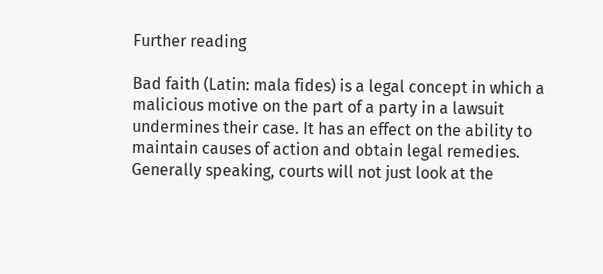Further reading

Bad faith (Latin: mala fides) is a legal concept in which a malicious motive on the part of a party in a lawsuit undermines their case. It has an effect on the ability to maintain causes of action and obtain legal remedies. Generally speaking, courts will not just look at the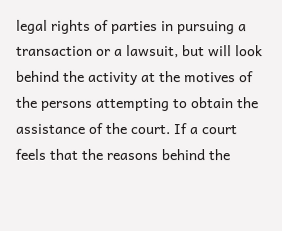legal rights of parties in pursuing a transaction or a lawsuit, but will look behind the activity at the motives of the persons attempting to obtain the assistance of the court. If a court feels that the reasons behind the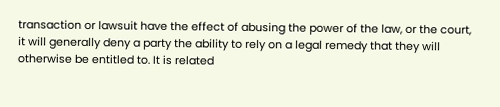transaction or lawsuit have the effect of abusing the power of the law, or the court, it will generally deny a party the ability to rely on a legal remedy that they will otherwise be entitled to. It is related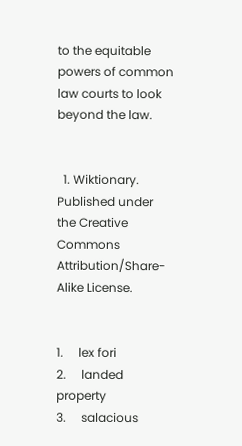to the equitable powers of common law courts to look beyond the law.


  1. Wiktionary. Published under the Creative Commons Attribution/Share-Alike License.


1.     lex fori
2.     landed property
3.     salacious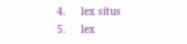4.     lex situs
5.     lex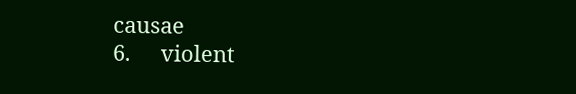causae
6.     violent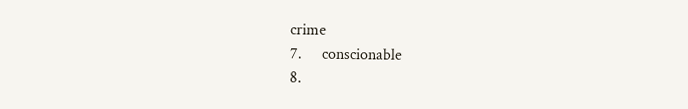crime
7.     conscionable
8.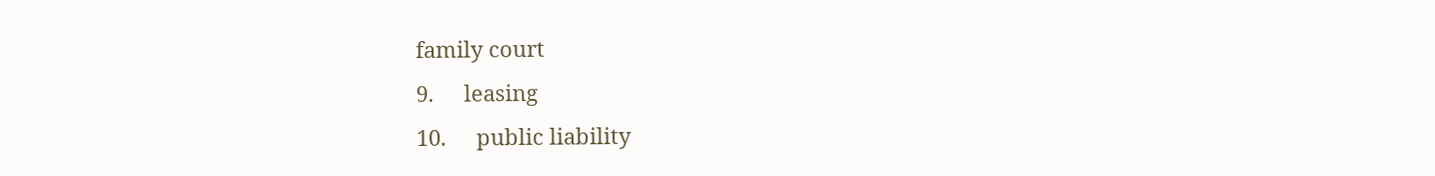family court
9.     leasing
10.     public liability